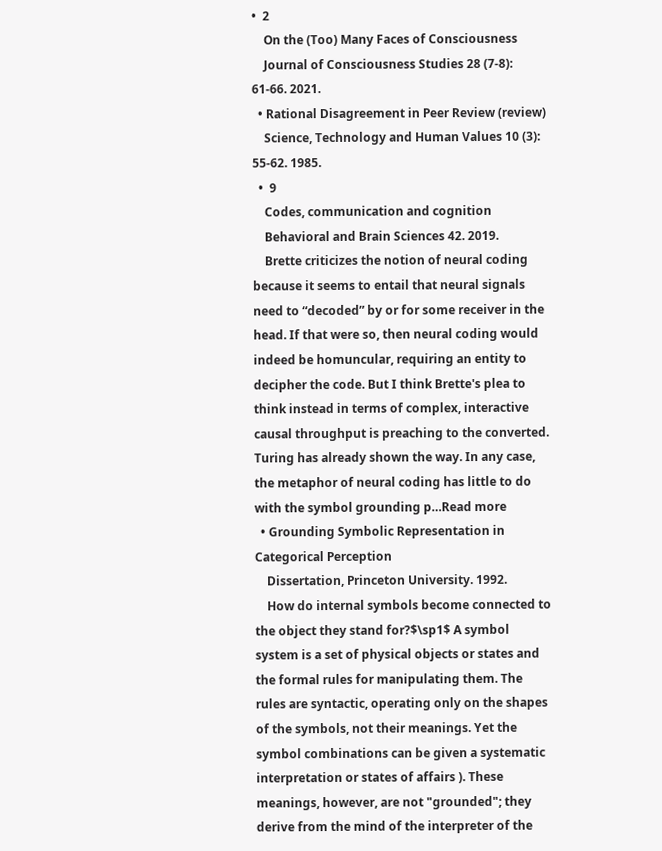•  2
    On the (Too) Many Faces of Consciousness
    Journal of Consciousness Studies 28 (7-8): 61-66. 2021.
  • Rational Disagreement in Peer Review (review)
    Science, Technology and Human Values 10 (3): 55-62. 1985.
  •  9
    Codes, communication and cognition
    Behavioral and Brain Sciences 42. 2019.
    Brette criticizes the notion of neural coding because it seems to entail that neural signals need to “decoded” by or for some receiver in the head. If that were so, then neural coding would indeed be homuncular, requiring an entity to decipher the code. But I think Brette's plea to think instead in terms of complex, interactive causal throughput is preaching to the converted. Turing has already shown the way. In any case, the metaphor of neural coding has little to do with the symbol grounding p…Read more
  • Grounding Symbolic Representation in Categorical Perception
    Dissertation, Princeton University. 1992.
    How do internal symbols become connected to the object they stand for?$\sp1$ A symbol system is a set of physical objects or states and the formal rules for manipulating them. The rules are syntactic, operating only on the shapes of the symbols, not their meanings. Yet the symbol combinations can be given a systematic interpretation or states of affairs ). These meanings, however, are not "grounded"; they derive from the mind of the interpreter of the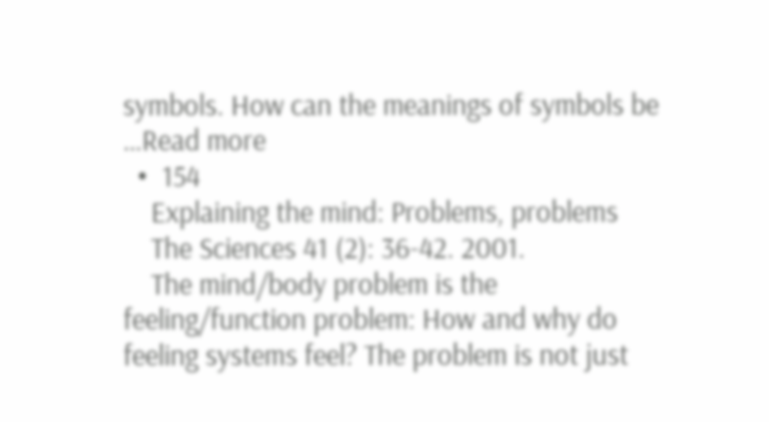symbols. How can the meanings of symbols be …Read more
  •  154
    Explaining the mind: Problems, problems
    The Sciences 41 (2): 36-42. 2001.
    The mind/body problem is the feeling/function problem: How and why do feeling systems feel? The problem is not just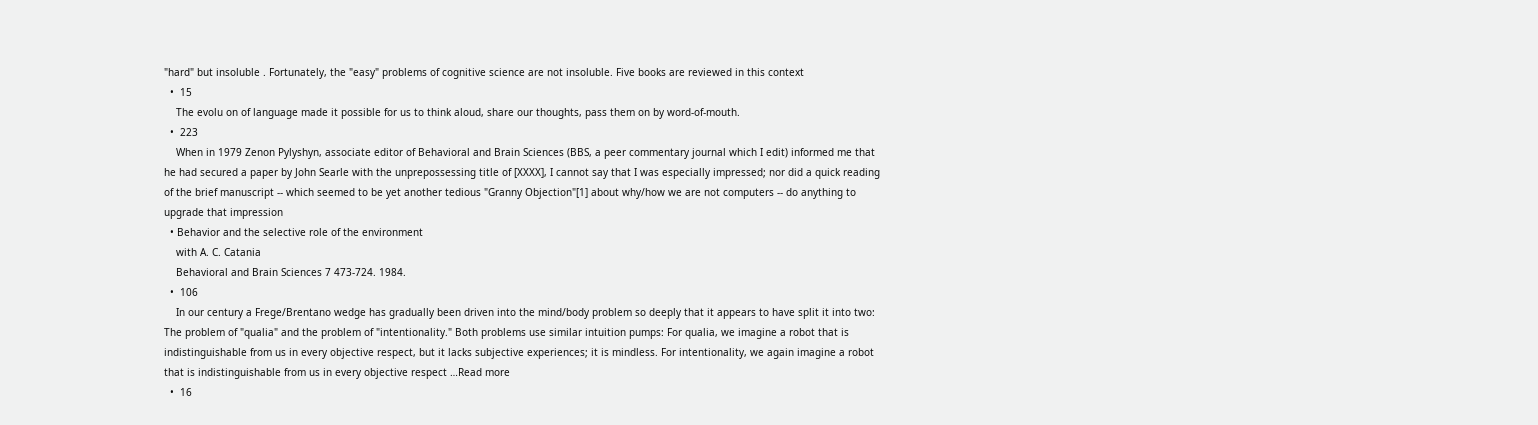"hard" but insoluble . Fortunately, the "easy" problems of cognitive science are not insoluble. Five books are reviewed in this context
  •  15
    The evolu on of language made it possible for us to think aloud, share our thoughts, pass them on by word‐of‐mouth.
  •  223
    When in 1979 Zenon Pylyshyn, associate editor of Behavioral and Brain Sciences (BBS, a peer commentary journal which I edit) informed me that he had secured a paper by John Searle with the unprepossessing title of [XXXX], I cannot say that I was especially impressed; nor did a quick reading of the brief manuscript -- which seemed to be yet another tedious "Granny Objection"[1] about why/how we are not computers -- do anything to upgrade that impression
  • Behavior and the selective role of the environment
    with A. C. Catania
    Behavioral and Brain Sciences 7 473-724. 1984.
  •  106
    In our century a Frege/Brentano wedge has gradually been driven into the mind/body problem so deeply that it appears to have split it into two: The problem of "qualia" and the problem of "intentionality." Both problems use similar intuition pumps: For qualia, we imagine a robot that is indistinguishable from us in every objective respect, but it lacks subjective experiences; it is mindless. For intentionality, we again imagine a robot that is indistinguishable from us in every objective respect …Read more
  •  16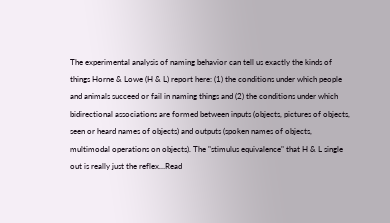The experimental analysis of naming behavior can tell us exactly the kinds of things Horne & Lowe (H & L) report here: (1) the conditions under which people and animals succeed or fail in naming things and (2) the conditions under which bidirectional associations are formed between inputs (objects, pictures of objects, seen or heard names of objects) and outputs (spoken names of objects, multimodal operations on objects). The "stimulus equivalence" that H & L single out is really just the reflex…Read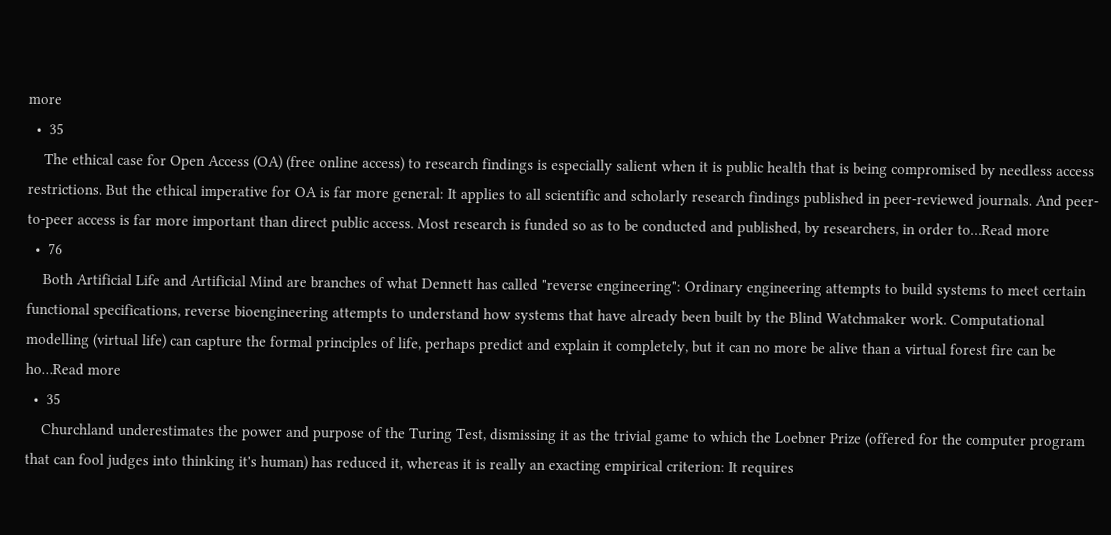more
  •  35
    The ethical case for Open Access (OA) (free online access) to research findings is especially salient when it is public health that is being compromised by needless access restrictions. But the ethical imperative for OA is far more general: It applies to all scientific and scholarly research findings published in peer-reviewed journals. And peer-to-peer access is far more important than direct public access. Most research is funded so as to be conducted and published, by researchers, in order to…Read more
  •  76
    Both Artificial Life and Artificial Mind are branches of what Dennett has called "reverse engineering": Ordinary engineering attempts to build systems to meet certain functional specifications, reverse bioengineering attempts to understand how systems that have already been built by the Blind Watchmaker work. Computational modelling (virtual life) can capture the formal principles of life, perhaps predict and explain it completely, but it can no more be alive than a virtual forest fire can be ho…Read more
  •  35
    Churchland underestimates the power and purpose of the Turing Test, dismissing it as the trivial game to which the Loebner Prize (offered for the computer program that can fool judges into thinking it's human) has reduced it, whereas it is really an exacting empirical criterion: It requires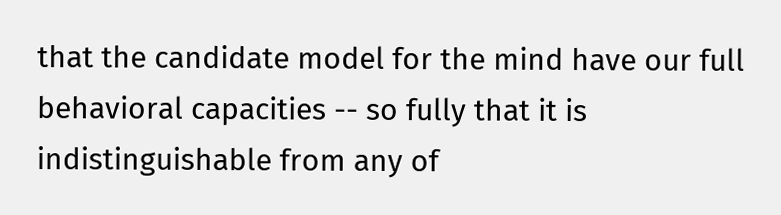that the candidate model for the mind have our full behavioral capacities -- so fully that it is indistinguishable from any of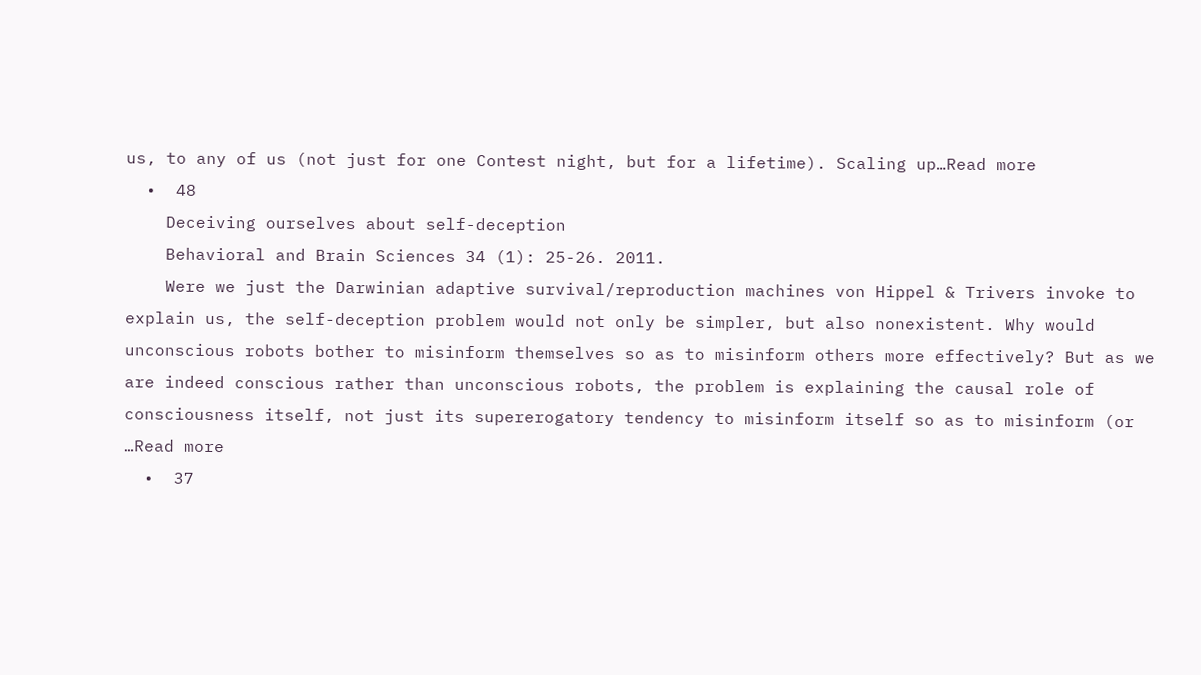us, to any of us (not just for one Contest night, but for a lifetime). Scaling up…Read more
  •  48
    Deceiving ourselves about self-deception
    Behavioral and Brain Sciences 34 (1): 25-26. 2011.
    Were we just the Darwinian adaptive survival/reproduction machines von Hippel & Trivers invoke to explain us, the self-deception problem would not only be simpler, but also nonexistent. Why would unconscious robots bother to misinform themselves so as to misinform others more effectively? But as we are indeed conscious rather than unconscious robots, the problem is explaining the causal role of consciousness itself, not just its supererogatory tendency to misinform itself so as to misinform (or …Read more
  •  37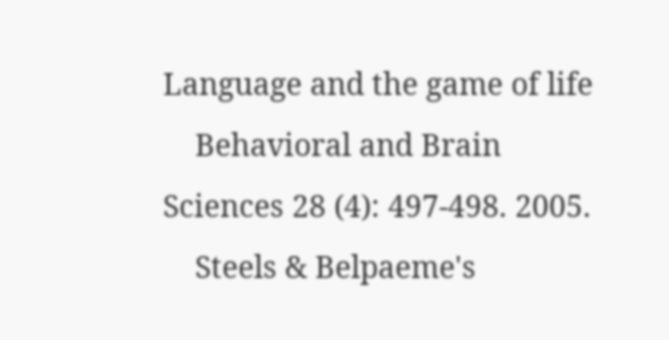Language and the game of life
    Behavioral and Brain Sciences 28 (4): 497-498. 2005.
    Steels & Belpaeme's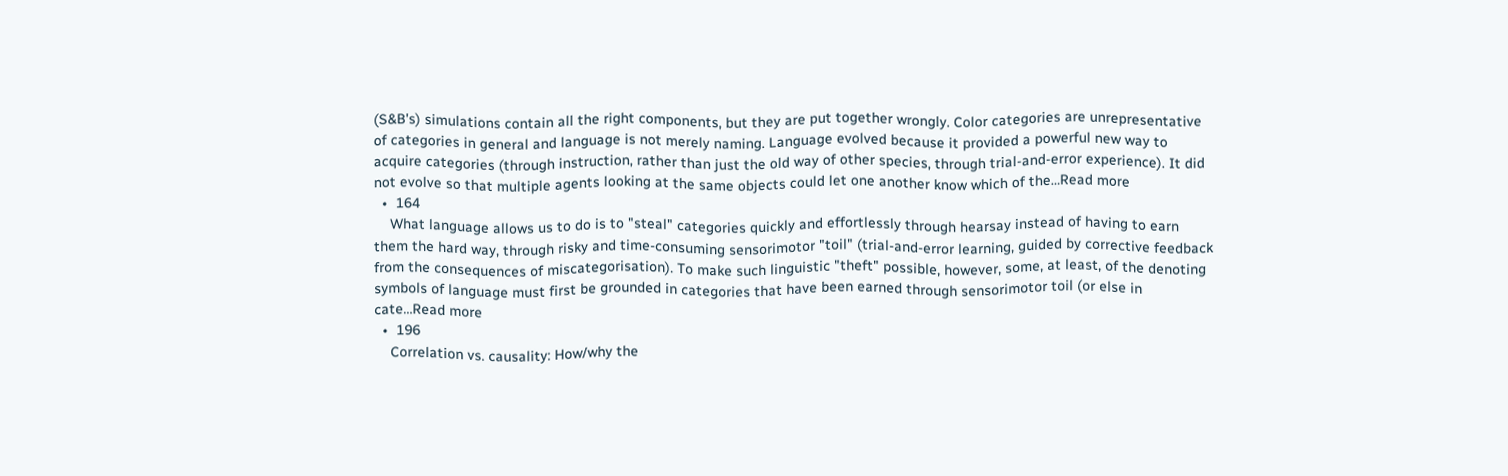(S&B's) simulations contain all the right components, but they are put together wrongly. Color categories are unrepresentative of categories in general and language is not merely naming. Language evolved because it provided a powerful new way to acquire categories (through instruction, rather than just the old way of other species, through trial-and-error experience). It did not evolve so that multiple agents looking at the same objects could let one another know which of the…Read more
  •  164
    What language allows us to do is to "steal" categories quickly and effortlessly through hearsay instead of having to earn them the hard way, through risky and time-consuming sensorimotor "toil" (trial-and-error learning, guided by corrective feedback from the consequences of miscategorisation). To make such linguistic "theft" possible, however, some, at least, of the denoting symbols of language must first be grounded in categories that have been earned through sensorimotor toil (or else in cate…Read more
  •  196
    Correlation vs. causality: How/why the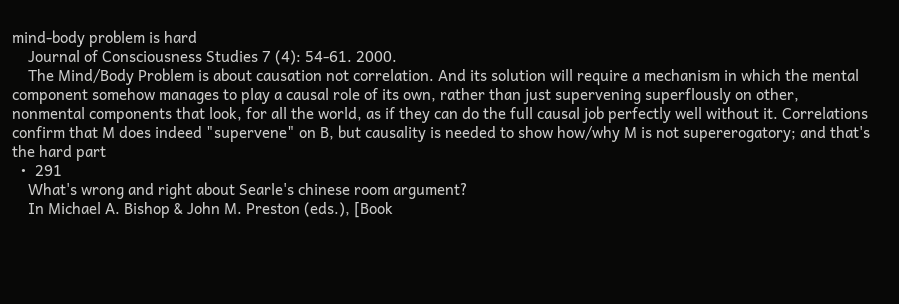mind-body problem is hard
    Journal of Consciousness Studies 7 (4): 54-61. 2000.
    The Mind/Body Problem is about causation not correlation. And its solution will require a mechanism in which the mental component somehow manages to play a causal role of its own, rather than just supervening superflously on other, nonmental components that look, for all the world, as if they can do the full causal job perfectly well without it. Correlations confirm that M does indeed "supervene" on B, but causality is needed to show how/why M is not supererogatory; and that's the hard part
  •  291
    What's wrong and right about Searle's chinese room argument?
    In Michael A. Bishop & John M. Preston (eds.), [Book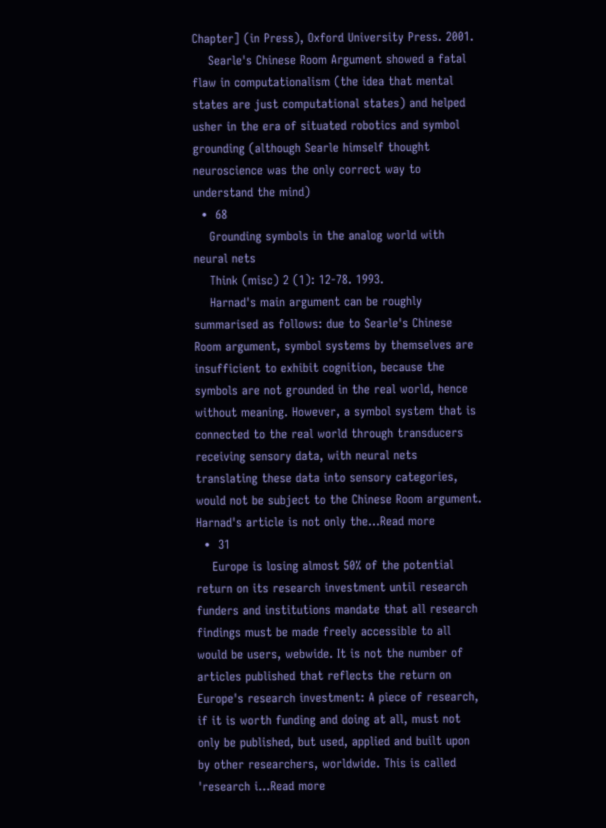Chapter] (in Press), Oxford University Press. 2001.
    Searle's Chinese Room Argument showed a fatal flaw in computationalism (the idea that mental states are just computational states) and helped usher in the era of situated robotics and symbol grounding (although Searle himself thought neuroscience was the only correct way to understand the mind)
  •  68
    Grounding symbols in the analog world with neural nets
    Think (misc) 2 (1): 12-78. 1993.
    Harnad's main argument can be roughly summarised as follows: due to Searle's Chinese Room argument, symbol systems by themselves are insufficient to exhibit cognition, because the symbols are not grounded in the real world, hence without meaning. However, a symbol system that is connected to the real world through transducers receiving sensory data, with neural nets translating these data into sensory categories, would not be subject to the Chinese Room argument. Harnad's article is not only the…Read more
  •  31
    Europe is losing almost 50% of the potential return on its research investment until research funders and institutions mandate that all research findings must be made freely accessible to all would be users, webwide. It is not the number of articles published that reflects the return on Europe's research investment: A piece of research, if it is worth funding and doing at all, must not only be published, but used, applied and built upon by other researchers, worldwide. This is called 'research i…Read more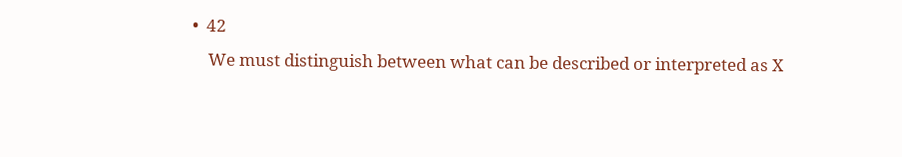•  42
    We must distinguish between what can be described or interpreted as X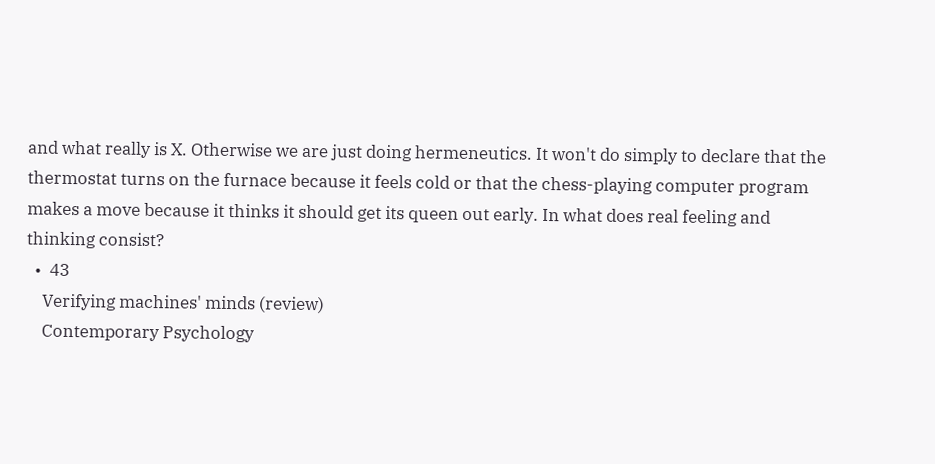and what really is X. Otherwise we are just doing hermeneutics. It won't do simply to declare that the thermostat turns on the furnace because it feels cold or that the chess-playing computer program makes a move because it thinks it should get its queen out early. In what does real feeling and thinking consist?
  •  43
    Verifying machines' minds (review)
    Contemporary Psychology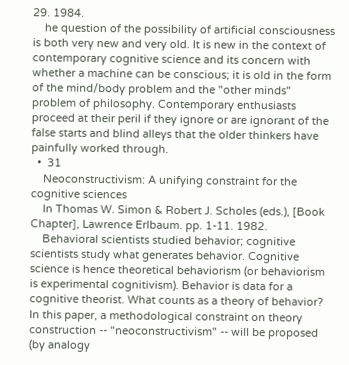29. 1984.
    he question of the possibility of artificial consciousness is both very new and very old. It is new in the context of contemporary cognitive science and its concern with whether a machine can be conscious; it is old in the form of the mind/body problem and the "other minds" problem of philosophy. Contemporary enthusiasts proceed at their peril if they ignore or are ignorant of the false starts and blind alleys that the older thinkers have painfully worked through.
  •  31
    Neoconstructivism: A unifying constraint for the cognitive sciences
    In Thomas W. Simon & Robert J. Scholes (eds.), [Book Chapter], Lawrence Erlbaum. pp. 1-11. 1982.
    Behavioral scientists studied behavior; cognitive scientists study what generates behavior. Cognitive science is hence theoretical behaviorism (or behaviorism is experimental cognitivism). Behavior is data for a cognitive theorist. What counts as a theory of behavior? In this paper, a methodological constraint on theory construction -- "neoconstructivism" -- will be proposed (by analogy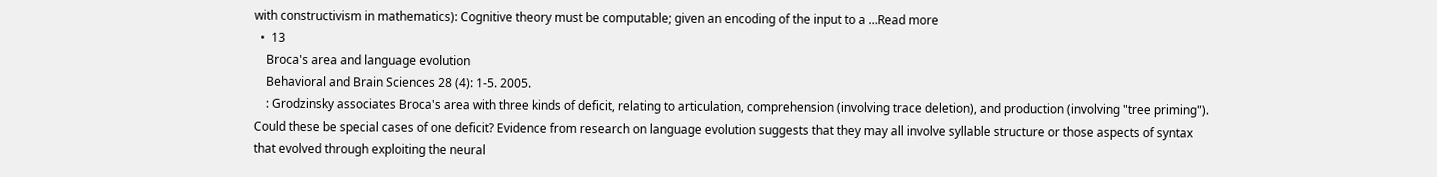with constructivism in mathematics): Cognitive theory must be computable; given an encoding of the input to a …Read more
  •  13
    Broca's area and language evolution
    Behavioral and Brain Sciences 28 (4): 1-5. 2005.
    : Grodzinsky associates Broca's area with three kinds of deficit, relating to articulation, comprehension (involving trace deletion), and production (involving "tree priming"). Could these be special cases of one deficit? Evidence from research on language evolution suggests that they may all involve syllable structure or those aspects of syntax that evolved through exploiting the neural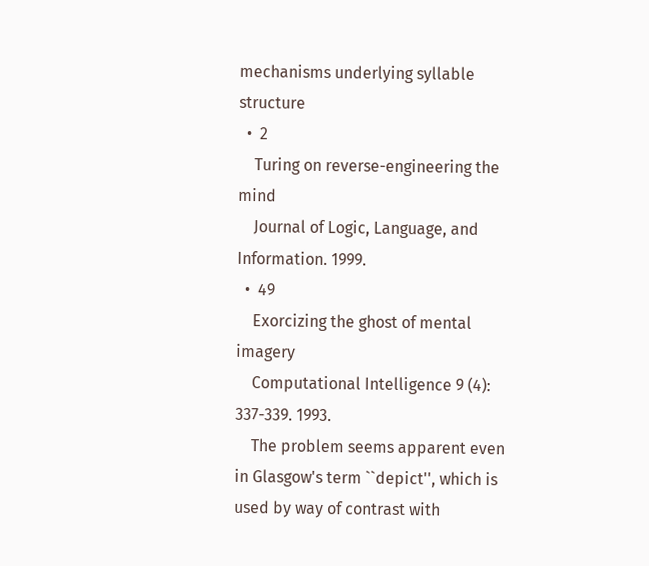mechanisms underlying syllable structure
  •  2
    Turing on reverse-engineering the mind
    Journal of Logic, Language, and Information. 1999.
  •  49
    Exorcizing the ghost of mental imagery
    Computational Intelligence 9 (4): 337-339. 1993.
    The problem seems apparent even in Glasgow's term ``depict'', which is used by way of contrast with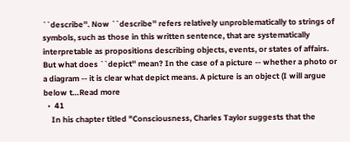``describe''. Now ``describe'' refers relatively unproblematically to strings of symbols, such as those in this written sentence, that are systematically interpretable as propositions describing objects, events, or states of affairs. But what does ``depict'' mean? In the case of a picture -- whether a photo or a diagram -- it is clear what depict means. A picture is an object (I will argue below t…Read more
  •  41
    In his chapter titled "Consciousness, Charles Taylor suggests that the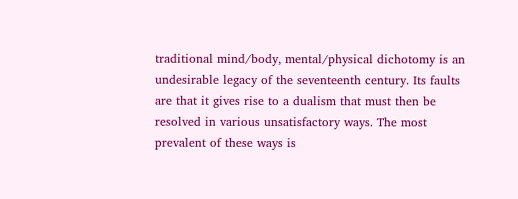traditional mind/body, mental/physical dichotomy is an undesirable legacy of the seventeenth century. Its faults are that it gives rise to a dualism that must then be resolved in various unsatisfactory ways. The most prevalent of these ways is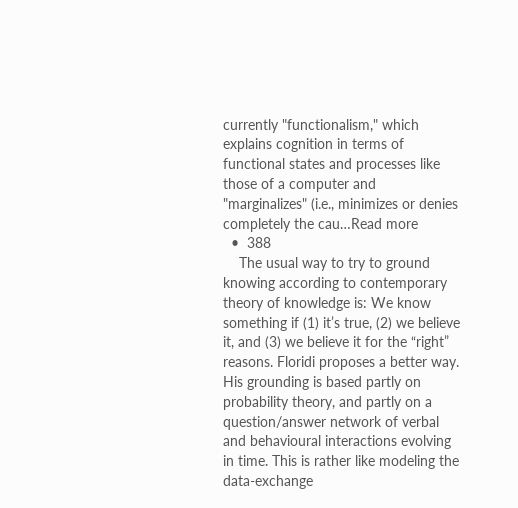currently "functionalism," which explains cognition in terms of functional states and processes like those of a computer and "marginalizes" (i.e., minimizes or denies completely the cau…Read more
  •  388
    The usual way to try to ground knowing according to contemporary theory of knowledge is: We know something if (1) it’s true, (2) we believe it, and (3) we believe it for the “right” reasons. Floridi proposes a better way. His grounding is based partly on probability theory, and partly on a question/answer network of verbal and behavioural interactions evolving in time. This is rather like modeling the data-exchange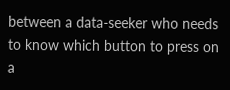between a data-seeker who needs to know which button to press on a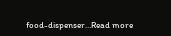food-dispenser…Read more